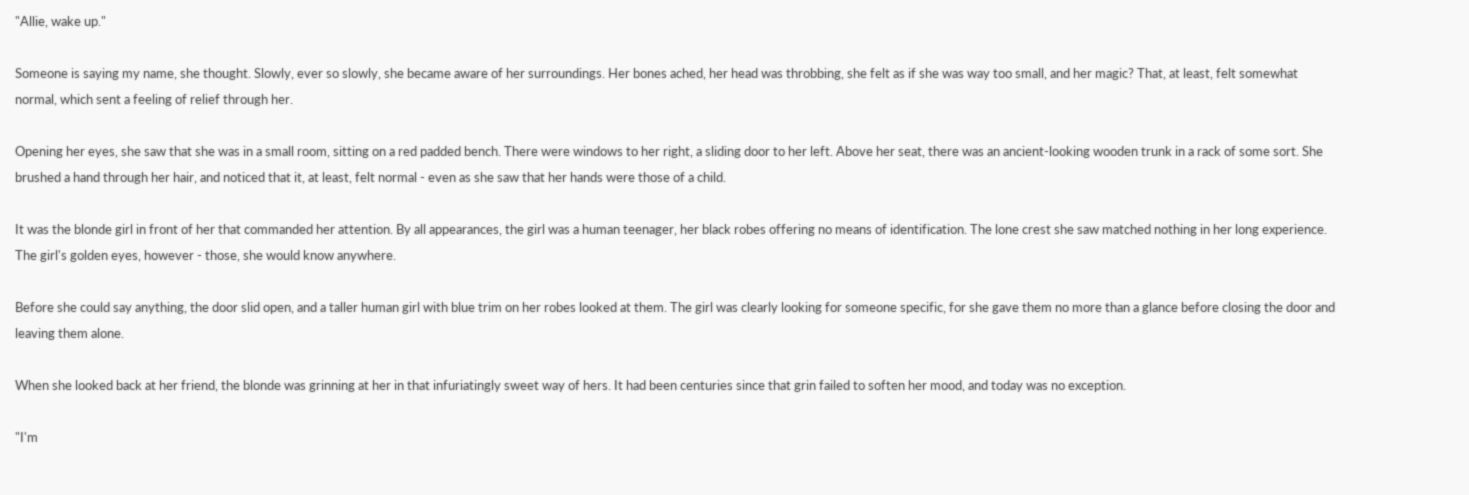"Allie, wake up."

Someone is saying my name, she thought. Slowly, ever so slowly, she became aware of her surroundings. Her bones ached, her head was throbbing, she felt as if she was way too small, and her magic? That, at least, felt somewhat normal, which sent a feeling of relief through her.

Opening her eyes, she saw that she was in a small room, sitting on a red padded bench. There were windows to her right, a sliding door to her left. Above her seat, there was an ancient-looking wooden trunk in a rack of some sort. She brushed a hand through her hair, and noticed that it, at least, felt normal - even as she saw that her hands were those of a child.

It was the blonde girl in front of her that commanded her attention. By all appearances, the girl was a human teenager, her black robes offering no means of identification. The lone crest she saw matched nothing in her long experience. The girl's golden eyes, however - those, she would know anywhere.

Before she could say anything, the door slid open, and a taller human girl with blue trim on her robes looked at them. The girl was clearly looking for someone specific, for she gave them no more than a glance before closing the door and leaving them alone.

When she looked back at her friend, the blonde was grinning at her in that infuriatingly sweet way of hers. It had been centuries since that grin failed to soften her mood, and today was no exception.

"I'm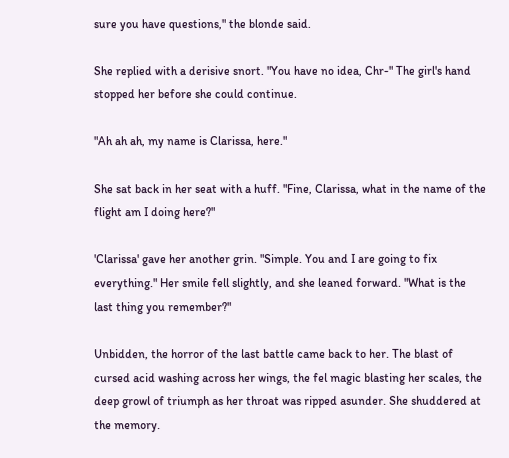sure you have questions," the blonde said.

She replied with a derisive snort. "You have no idea, Chr-" The girl's hand stopped her before she could continue.

"Ah ah ah, my name is Clarissa, here."

She sat back in her seat with a huff. "Fine, Clarissa, what in the name of the flight am I doing here?"

'Clarissa' gave her another grin. "Simple. You and I are going to fix everything." Her smile fell slightly, and she leaned forward. "What is the last thing you remember?"

Unbidden, the horror of the last battle came back to her. The blast of cursed acid washing across her wings, the fel magic blasting her scales, the deep growl of triumph as her throat was ripped asunder. She shuddered at the memory.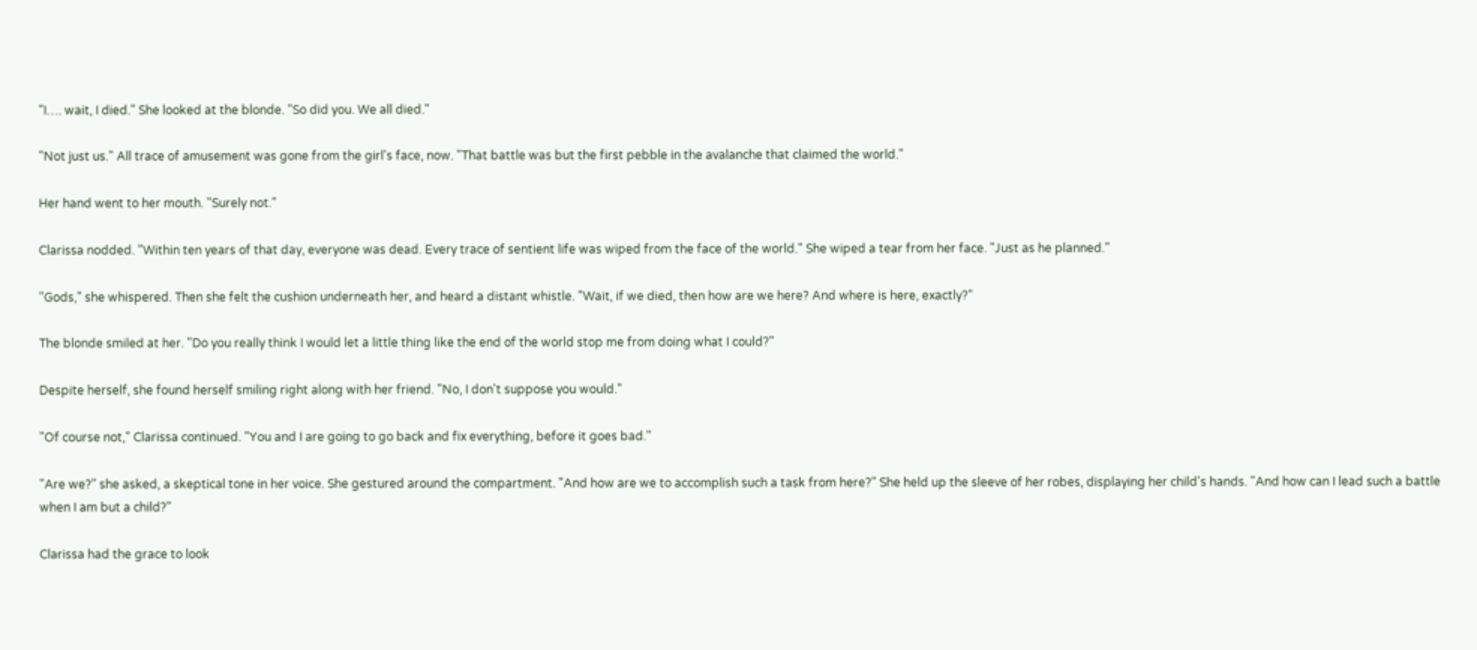"I…. wait, I died." She looked at the blonde. "So did you. We all died."

"Not just us." All trace of amusement was gone from the girl's face, now. "That battle was but the first pebble in the avalanche that claimed the world."

Her hand went to her mouth. "Surely not."

Clarissa nodded. "Within ten years of that day, everyone was dead. Every trace of sentient life was wiped from the face of the world." She wiped a tear from her face. "Just as he planned."

"Gods," she whispered. Then she felt the cushion underneath her, and heard a distant whistle. "Wait, if we died, then how are we here? And where is here, exactly?"

The blonde smiled at her. "Do you really think I would let a little thing like the end of the world stop me from doing what I could?"

Despite herself, she found herself smiling right along with her friend. "No, I don't suppose you would."

"Of course not," Clarissa continued. "You and I are going to go back and fix everything, before it goes bad."

"Are we?" she asked, a skeptical tone in her voice. She gestured around the compartment. "And how are we to accomplish such a task from here?" She held up the sleeve of her robes, displaying her child's hands. "And how can I lead such a battle when I am but a child?"

Clarissa had the grace to look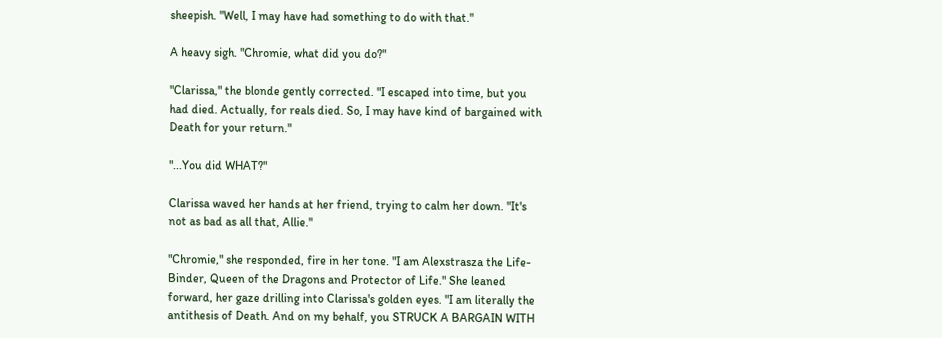sheepish. "Well, I may have had something to do with that."

A heavy sigh. "Chromie, what did you do?"

"Clarissa," the blonde gently corrected. "I escaped into time, but you had died. Actually, for reals died. So, I may have kind of bargained with Death for your return."

"...You did WHAT?"

Clarissa waved her hands at her friend, trying to calm her down. "It's not as bad as all that, Allie."

"Chromie," she responded, fire in her tone. "I am Alexstrasza the Life-Binder, Queen of the Dragons and Protector of Life." She leaned forward, her gaze drilling into Clarissa's golden eyes. "I am literally the antithesis of Death. And on my behalf, you STRUCK A BARGAIN WITH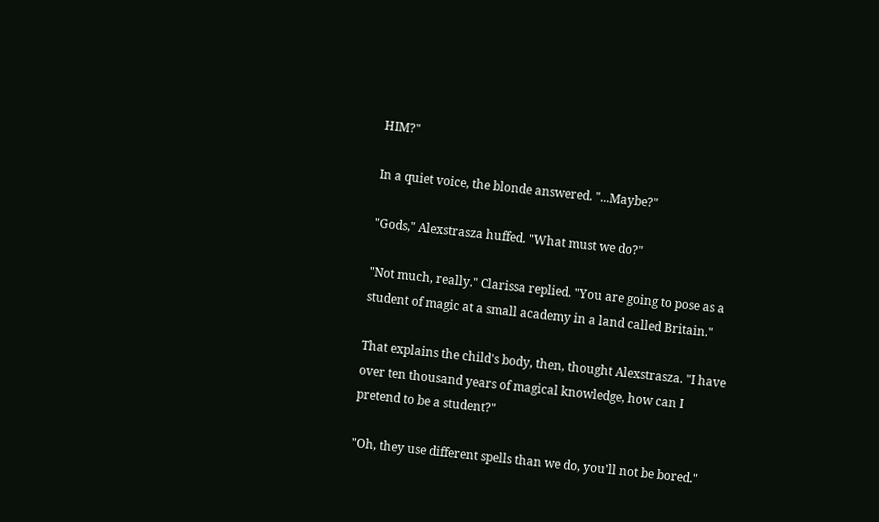HIM?"

In a quiet voice, the blonde answered. "...Maybe?"

"Gods," Alexstrasza huffed. "What must we do?"

"Not much, really." Clarissa replied. "You are going to pose as a student of magic at a small academy in a land called Britain."

That explains the child's body, then, thought Alexstrasza. "I have over ten thousand years of magical knowledge, how can I pretend to be a student?"

"Oh, they use different spells than we do, you'll not be bored."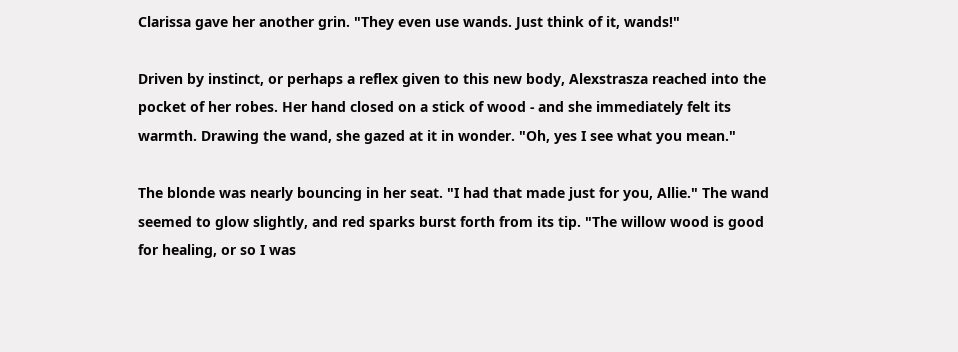Clarissa gave her another grin. "They even use wands. Just think of it, wands!"

Driven by instinct, or perhaps a reflex given to this new body, Alexstrasza reached into the pocket of her robes. Her hand closed on a stick of wood - and she immediately felt its warmth. Drawing the wand, she gazed at it in wonder. "Oh, yes I see what you mean."

The blonde was nearly bouncing in her seat. "I had that made just for you, Allie." The wand seemed to glow slightly, and red sparks burst forth from its tip. "The willow wood is good for healing, or so I was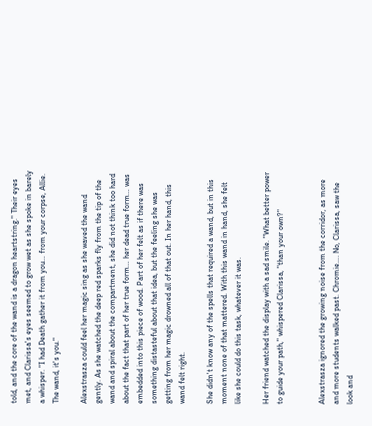told, and the core of the wand is a dragon heartstring." Their eyes met, and Clarissa's eyes seemed to grow wet as she spoke in barely a whisper. "I had Death gather it from you… from your corpse, Allie. The wand, it's you."

Alexstrasza could feel her magic sing as she waved the wand gently. As she watched the deep red sparks fly from the tip of the wand and spiral about the compartment, she did not think too hard about the fact that part of her true form… her dead true form… was embedded into this piece of wood. Part of her felt as if there was something distasteful about that idea, but the feeling she was getting from her magic drowned all of that out. In her hand, this wand felt right.

She didn't know any of the spells that required a wand, but in this moment none of that mattered. With this wand in hand, she felt like she could do this task, whatever it was.

Her friend watched the display with a sad smile. "What better power to guide your path," whispered Clarissa, "than your own?"


Alexstrasza ignored the growing noise from the corridor, as more and more students walked past. Chromie…. No, Clarissa, saw the look and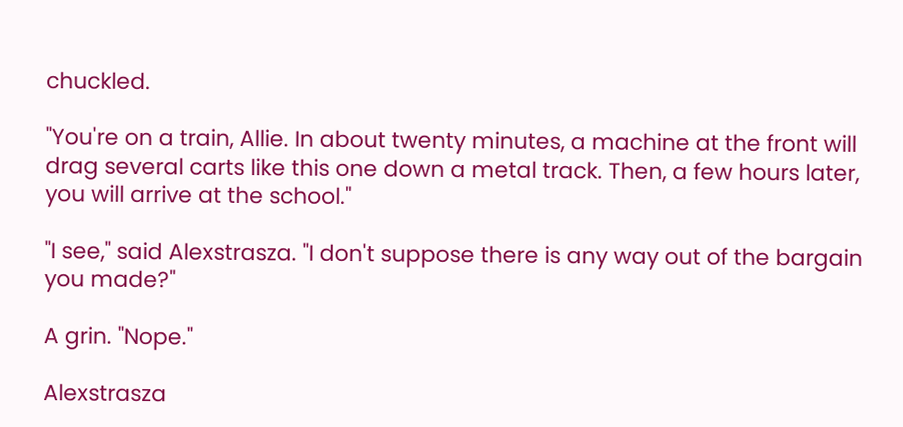chuckled.

"You're on a train, Allie. In about twenty minutes, a machine at the front will drag several carts like this one down a metal track. Then, a few hours later, you will arrive at the school."

"I see," said Alexstrasza. "I don't suppose there is any way out of the bargain you made?"

A grin. "Nope."

Alexstrasza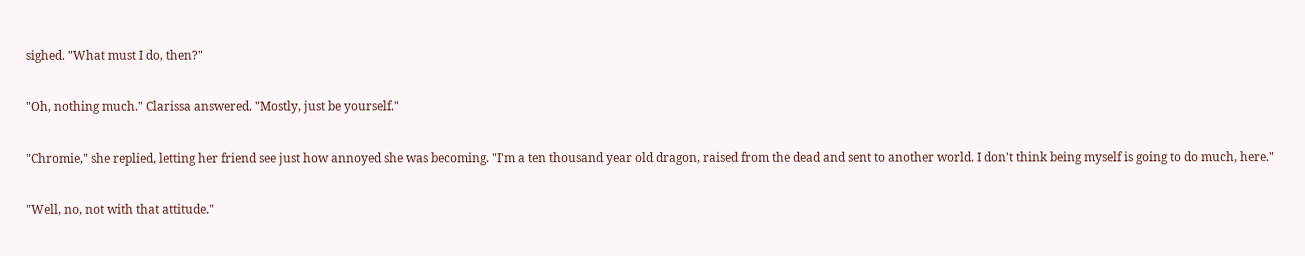sighed. "What must I do, then?"

"Oh, nothing much." Clarissa answered. "Mostly, just be yourself."

"Chromie," she replied, letting her friend see just how annoyed she was becoming. "I'm a ten thousand year old dragon, raised from the dead and sent to another world. I don't think being myself is going to do much, here."

"Well, no, not with that attitude."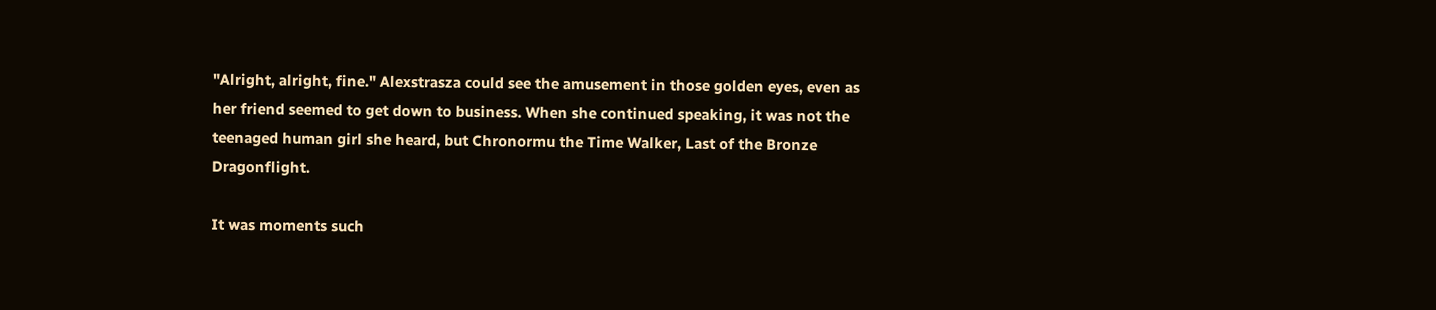"Alright, alright, fine." Alexstrasza could see the amusement in those golden eyes, even as her friend seemed to get down to business. When she continued speaking, it was not the teenaged human girl she heard, but Chronormu the Time Walker, Last of the Bronze Dragonflight.

It was moments such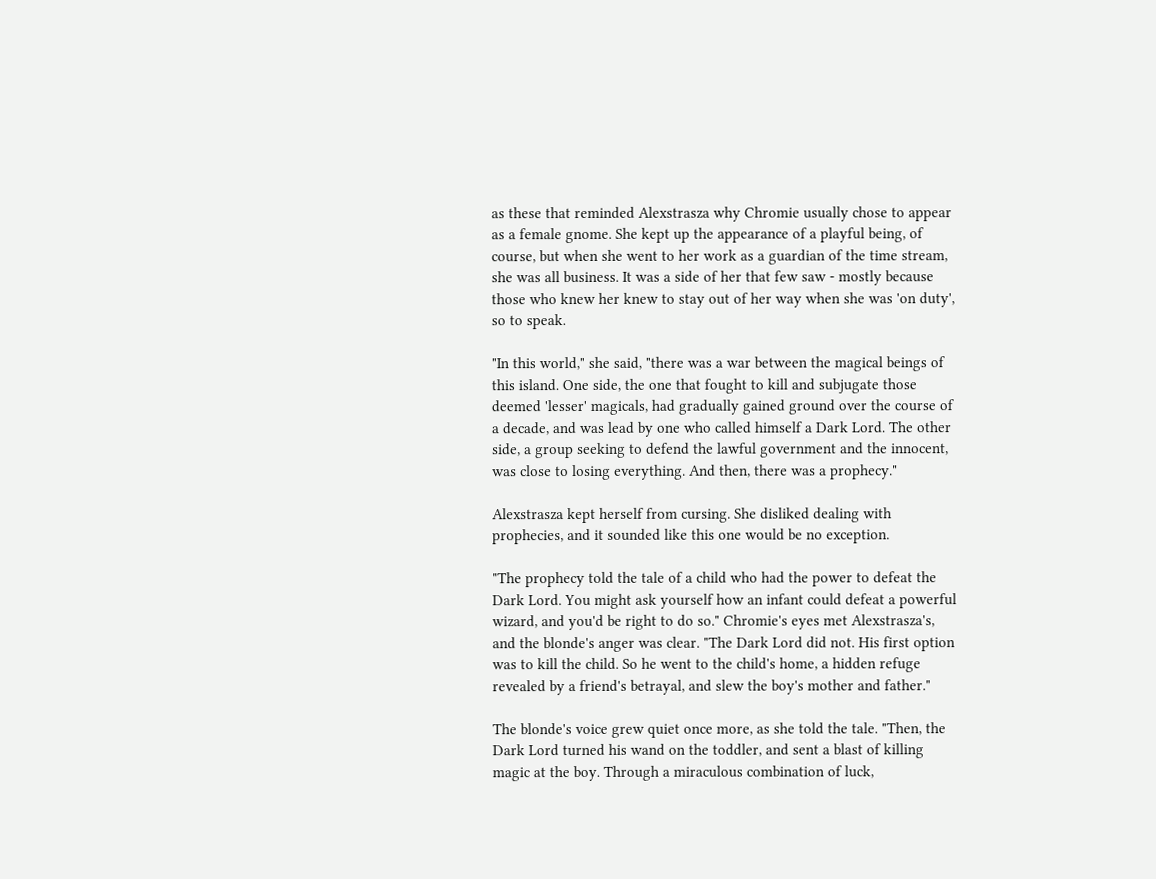as these that reminded Alexstrasza why Chromie usually chose to appear as a female gnome. She kept up the appearance of a playful being, of course, but when she went to her work as a guardian of the time stream, she was all business. It was a side of her that few saw - mostly because those who knew her knew to stay out of her way when she was 'on duty', so to speak.

"In this world," she said, "there was a war between the magical beings of this island. One side, the one that fought to kill and subjugate those deemed 'lesser' magicals, had gradually gained ground over the course of a decade, and was lead by one who called himself a Dark Lord. The other side, a group seeking to defend the lawful government and the innocent, was close to losing everything. And then, there was a prophecy."

Alexstrasza kept herself from cursing. She disliked dealing with prophecies, and it sounded like this one would be no exception.

"The prophecy told the tale of a child who had the power to defeat the Dark Lord. You might ask yourself how an infant could defeat a powerful wizard, and you'd be right to do so." Chromie's eyes met Alexstrasza's, and the blonde's anger was clear. "The Dark Lord did not. His first option was to kill the child. So he went to the child's home, a hidden refuge revealed by a friend's betrayal, and slew the boy's mother and father."

The blonde's voice grew quiet once more, as she told the tale. "Then, the Dark Lord turned his wand on the toddler, and sent a blast of killing magic at the boy. Through a miraculous combination of luck,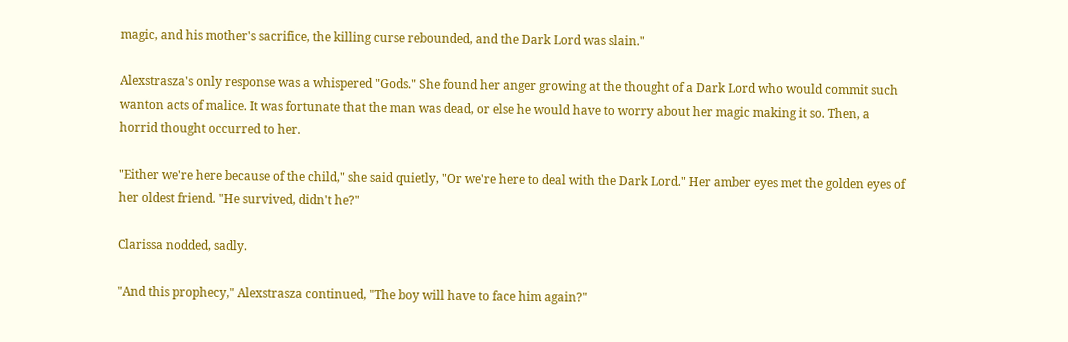magic, and his mother's sacrifice, the killing curse rebounded, and the Dark Lord was slain."

Alexstrasza's only response was a whispered "Gods." She found her anger growing at the thought of a Dark Lord who would commit such wanton acts of malice. It was fortunate that the man was dead, or else he would have to worry about her magic making it so. Then, a horrid thought occurred to her.

"Either we're here because of the child," she said quietly, "Or we're here to deal with the Dark Lord." Her amber eyes met the golden eyes of her oldest friend. "He survived, didn't he?"

Clarissa nodded, sadly.

"And this prophecy," Alexstrasza continued, "The boy will have to face him again?"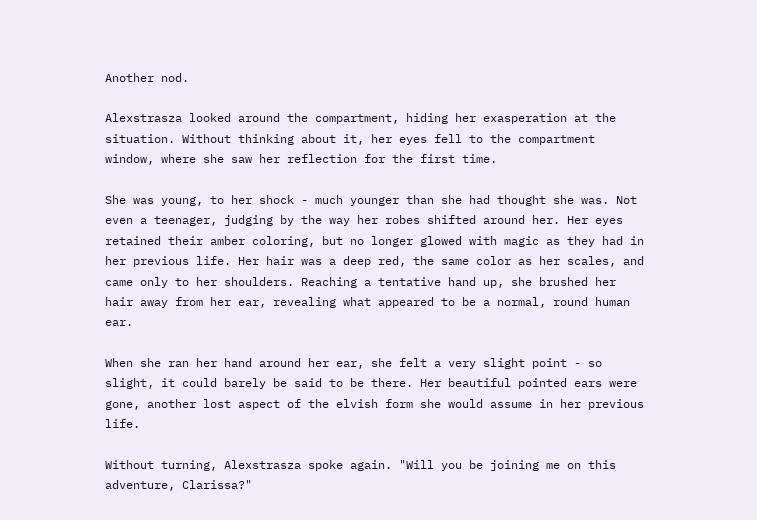Another nod.

Alexstrasza looked around the compartment, hiding her exasperation at the situation. Without thinking about it, her eyes fell to the compartment window, where she saw her reflection for the first time.

She was young, to her shock - much younger than she had thought she was. Not even a teenager, judging by the way her robes shifted around her. Her eyes retained their amber coloring, but no longer glowed with magic as they had in her previous life. Her hair was a deep red, the same color as her scales, and came only to her shoulders. Reaching a tentative hand up, she brushed her hair away from her ear, revealing what appeared to be a normal, round human ear.

When she ran her hand around her ear, she felt a very slight point - so slight, it could barely be said to be there. Her beautiful pointed ears were gone, another lost aspect of the elvish form she would assume in her previous life.

Without turning, Alexstrasza spoke again. "Will you be joining me on this adventure, Clarissa?"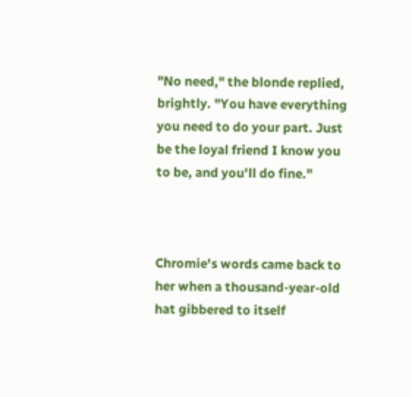"No need," the blonde replied, brightly. "You have everything you need to do your part. Just be the loyal friend I know you to be, and you'll do fine."



Chromie's words came back to her when a thousand-year-old hat gibbered to itself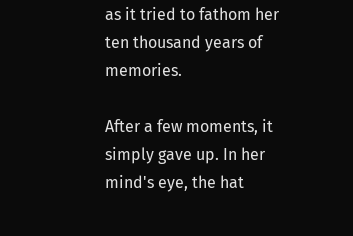as it tried to fathom her ten thousand years of memories.

After a few moments, it simply gave up. In her mind's eye, the hat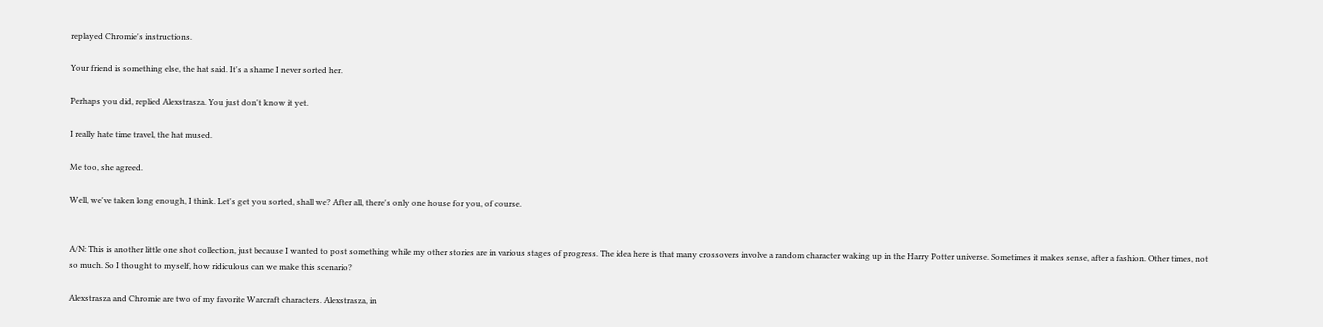replayed Chromie's instructions.

Your friend is something else, the hat said. It's a shame I never sorted her.

Perhaps you did, replied Alexstrasza. You just don't know it yet.

I really hate time travel, the hat mused.

Me too, she agreed.

Well, we've taken long enough, I think. Let's get you sorted, shall we? After all, there's only one house for you, of course.


A/N: This is another little one shot collection, just because I wanted to post something while my other stories are in various stages of progress. The idea here is that many crossovers involve a random character waking up in the Harry Potter universe. Sometimes it makes sense, after a fashion. Other times, not so much. So I thought to myself, how ridiculous can we make this scenario?

Alexstrasza and Chromie are two of my favorite Warcraft characters. Alexstrasza, in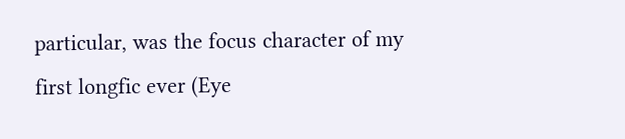particular, was the focus character of my first longfic ever (Eye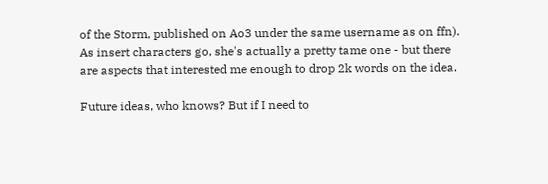of the Storm, published on Ao3 under the same username as on ffn). As insert characters go, she's actually a pretty tame one - but there are aspects that interested me enough to drop 2k words on the idea.

Future ideas, who knows? But if I need to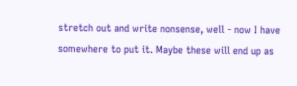stretch out and write nonsense, well - now I have somewhere to put it. Maybe these will end up as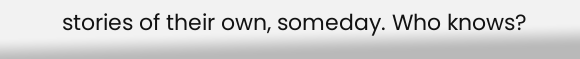stories of their own, someday. Who knows?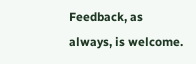Feedback, as always, is welcome.